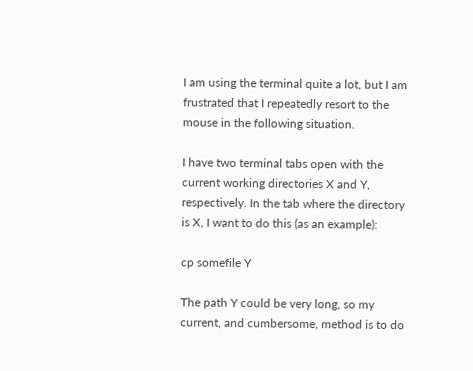I am using the terminal quite a lot, but I am frustrated that I repeatedly resort to the mouse in the following situation.

I have two terminal tabs open with the current working directories X and Y, respectively. In the tab where the directory is X, I want to do this (as an example):

cp somefile Y

The path Y could be very long, so my current, and cumbersome, method is to do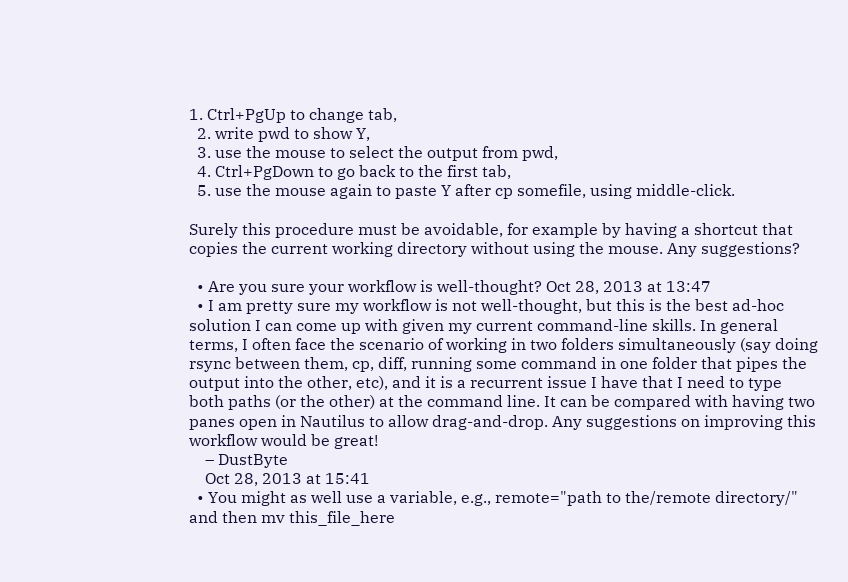1. Ctrl+PgUp to change tab,
  2. write pwd to show Y,
  3. use the mouse to select the output from pwd,
  4. Ctrl+PgDown to go back to the first tab,
  5. use the mouse again to paste Y after cp somefile, using middle-click.

Surely this procedure must be avoidable, for example by having a shortcut that copies the current working directory without using the mouse. Any suggestions?

  • Are you sure your workflow is well-thought? Oct 28, 2013 at 13:47
  • I am pretty sure my workflow is not well-thought, but this is the best ad-hoc solution I can come up with given my current command-line skills. In general terms, I often face the scenario of working in two folders simultaneously (say doing rsync between them, cp, diff, running some command in one folder that pipes the output into the other, etc), and it is a recurrent issue I have that I need to type both paths (or the other) at the command line. It can be compared with having two panes open in Nautilus to allow drag-and-drop. Any suggestions on improving this workflow would be great!
    – DustByte
    Oct 28, 2013 at 15:41
  • You might as well use a variable, e.g., remote="path to the/remote directory/" and then mv this_file_here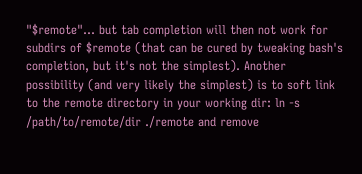"$remote"... but tab completion will then not work for subdirs of $remote (that can be cured by tweaking bash's completion, but it's not the simplest). Another possibility (and very likely the simplest) is to soft link to the remote directory in your working dir: ln -s /path/to/remote/dir ./remote and remove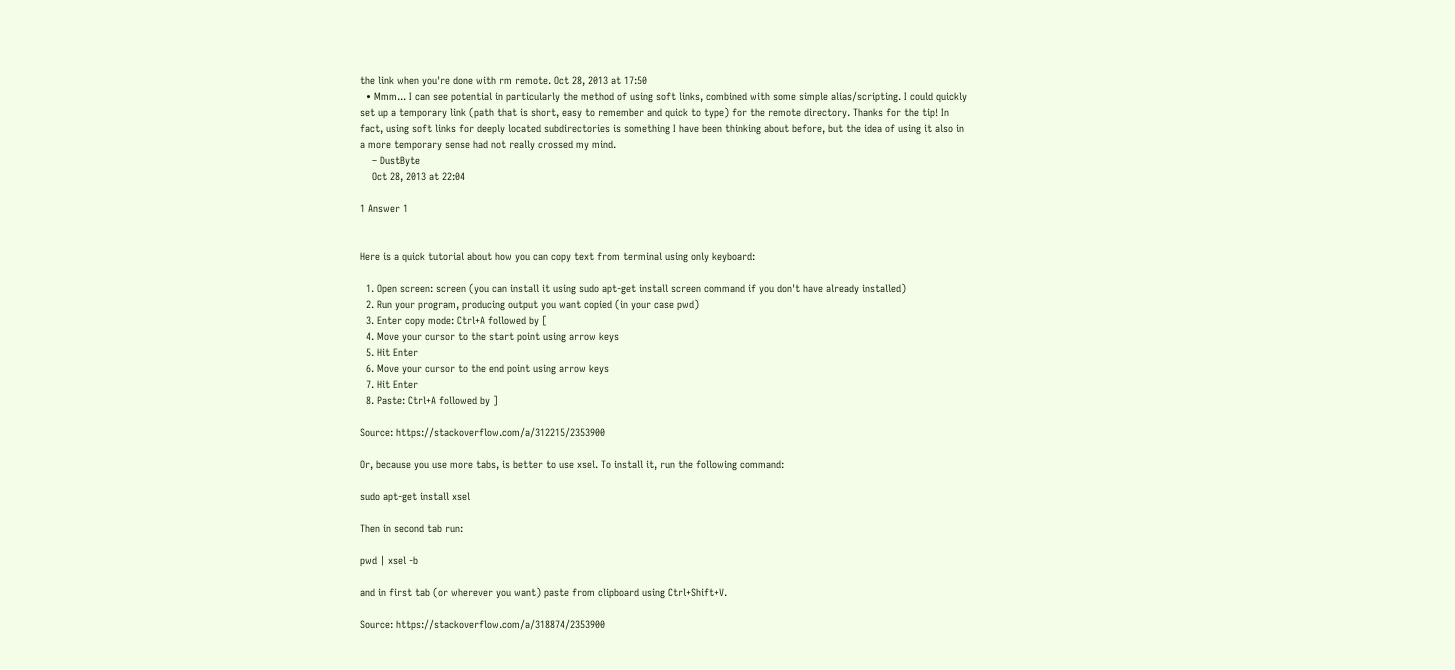the link when you're done with rm remote. Oct 28, 2013 at 17:50
  • Mmm... I can see potential in particularly the method of using soft links, combined with some simple alias/scripting. I could quickly set up a temporary link (path that is short, easy to remember and quick to type) for the remote directory. Thanks for the tip! In fact, using soft links for deeply located subdirectories is something I have been thinking about before, but the idea of using it also in a more temporary sense had not really crossed my mind.
    – DustByte
    Oct 28, 2013 at 22:04

1 Answer 1


Here is a quick tutorial about how you can copy text from terminal using only keyboard:

  1. Open screen: screen (you can install it using sudo apt-get install screen command if you don't have already installed)
  2. Run your program, producing output you want copied (in your case pwd)
  3. Enter copy mode: Ctrl+A followed by [
  4. Move your cursor to the start point using arrow keys
  5. Hit Enter
  6. Move your cursor to the end point using arrow keys
  7. Hit Enter
  8. Paste: Ctrl+A followed by ]

Source: https://stackoverflow.com/a/312215/2353900

Or, because you use more tabs, is better to use xsel. To install it, run the following command:

sudo apt-get install xsel

Then in second tab run:

pwd | xsel -b

and in first tab (or wherever you want) paste from clipboard using Ctrl+Shift+V.

Source: https://stackoverflow.com/a/318874/2353900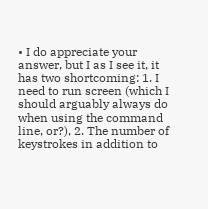• I do appreciate your answer, but I as I see it, it has two shortcoming: 1. I need to run screen (which I should arguably always do when using the command line, or?), 2. The number of keystrokes in addition to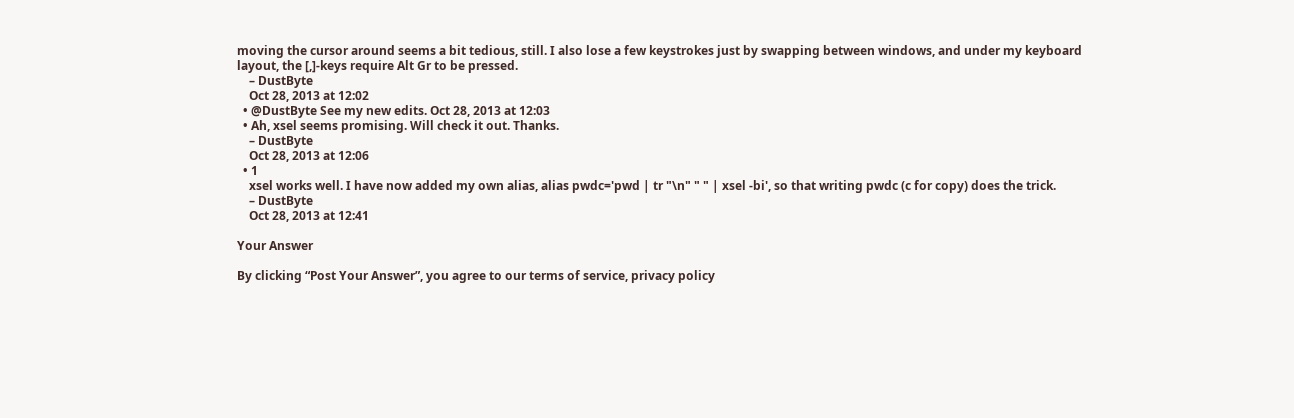moving the cursor around seems a bit tedious, still. I also lose a few keystrokes just by swapping between windows, and under my keyboard layout, the [,]-keys require Alt Gr to be pressed.
    – DustByte
    Oct 28, 2013 at 12:02
  • @DustByte See my new edits. Oct 28, 2013 at 12:03
  • Ah, xsel seems promising. Will check it out. Thanks.
    – DustByte
    Oct 28, 2013 at 12:06
  • 1
    xsel works well. I have now added my own alias, alias pwdc='pwd | tr "\n" " " | xsel -bi', so that writing pwdc (c for copy) does the trick.
    – DustByte
    Oct 28, 2013 at 12:41

Your Answer

By clicking “Post Your Answer”, you agree to our terms of service, privacy policy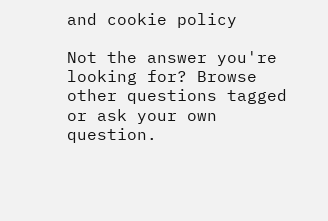and cookie policy

Not the answer you're looking for? Browse other questions tagged or ask your own question.